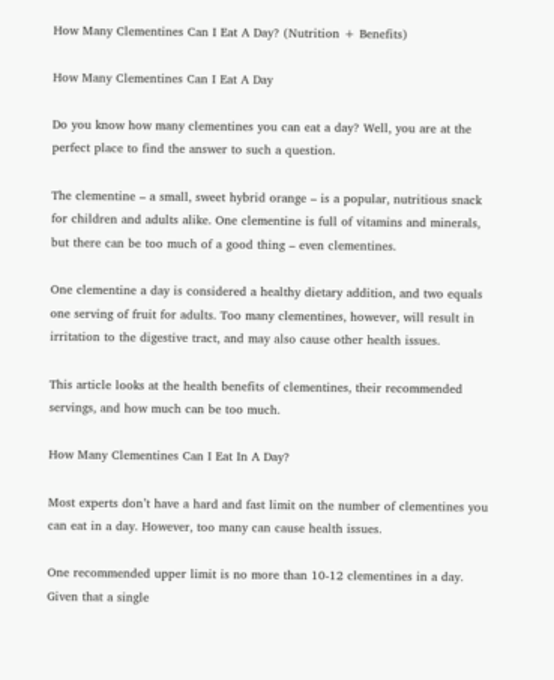How Many Clementines Can I Eat A Day? (Nutrition + Benefits)

How Many Clementines Can I Eat A Day

Do you know how many clementines you can eat a day? Well, you are at the perfect place to find the answer to such a question.

The clementine – a small, sweet hybrid orange – is a popular, nutritious snack for children and adults alike. One clementine is full of vitamins and minerals, but there can be too much of a good thing – even clementines.

One clementine a day is considered a healthy dietary addition, and two equals one serving of fruit for adults. Too many clementines, however, will result in irritation to the digestive tract, and may also cause other health issues.

This article looks at the health benefits of clementines, their recommended servings, and how much can be too much.

How Many Clementines Can I Eat In A Day?

Most experts don’t have a hard and fast limit on the number of clementines you can eat in a day. However, too many can cause health issues.

One recommended upper limit is no more than 10-12 clementines in a day. Given that a single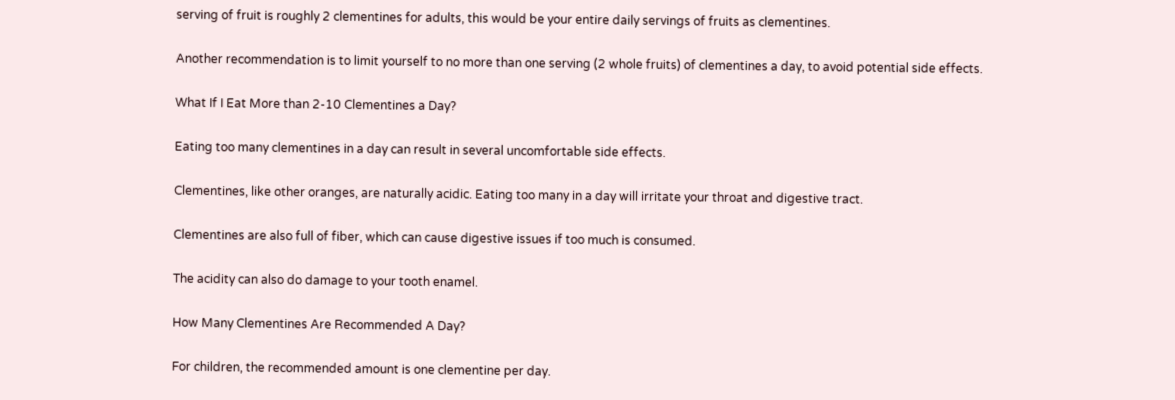serving of fruit is roughly 2 clementines for adults, this would be your entire daily servings of fruits as clementines.

Another recommendation is to limit yourself to no more than one serving (2 whole fruits) of clementines a day, to avoid potential side effects.

What If I Eat More than 2-10 Clementines a Day?

Eating too many clementines in a day can result in several uncomfortable side effects.

Clementines, like other oranges, are naturally acidic. Eating too many in a day will irritate your throat and digestive tract.

Clementines are also full of fiber, which can cause digestive issues if too much is consumed.

The acidity can also do damage to your tooth enamel.

How Many Clementines Are Recommended A Day?

For children, the recommended amount is one clementine per day.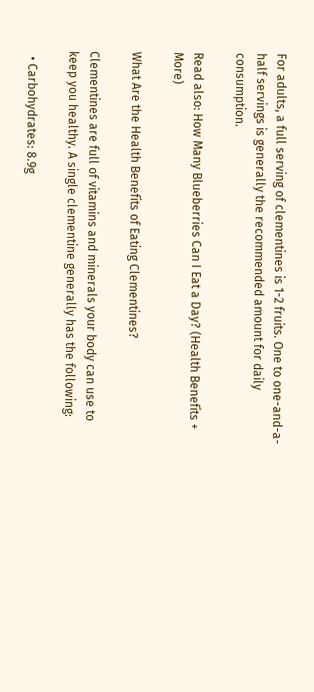For adults, a full serving of clementines is 1-2 fruits. One to one-and-a-half servings is generally the recommended amount for daily consumption.

Read also: How Many Blueberries Can I Eat a Day? (Health Benefits + More)

What Are the Health Benefits of Eating Clementines?

Clementines are full of vitamins and minerals your body can use to keep you healthy. A single clementine generally has the following:

  • Carbohydrates: 8.9g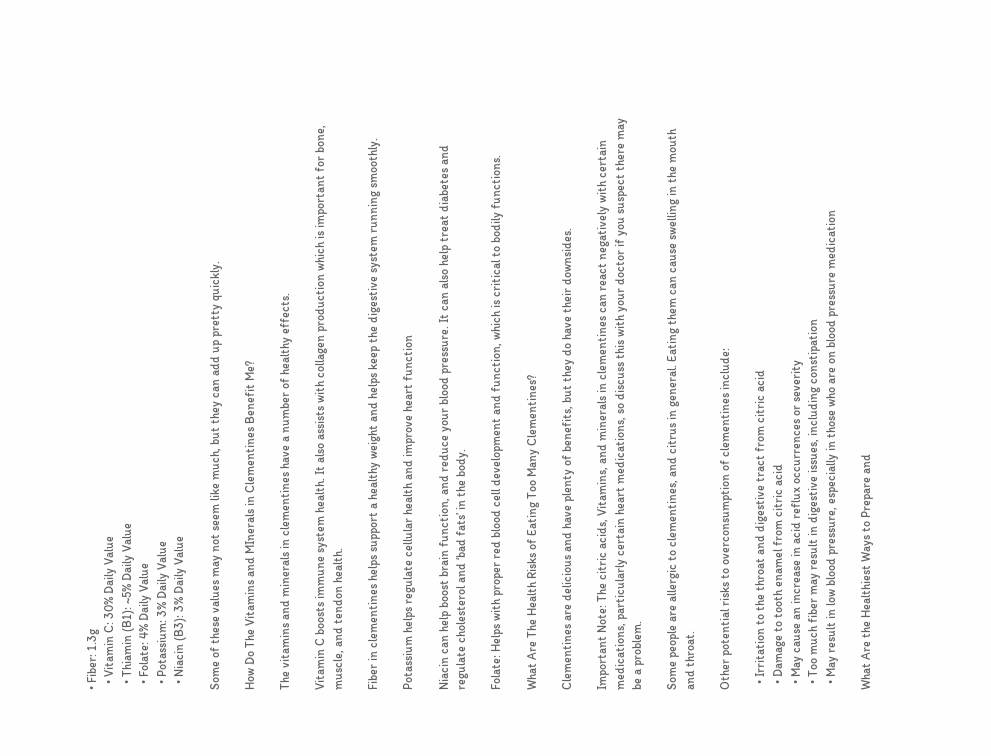• Fiber: 1.3g
  • Vitamin C: 30% Daily Value
  • Thiamin (B1): ~5% Daily Value
  • Folate: 4% Daily Value
  • Potassium: 3% Daily Value
  • Niacin (B3): 3% Daily Value

Some of these values may not seem like much, but they can add up pretty quickly.

How Do The Vitamins and MInerals in Clementines Benefit Me?

The vitamins and minerals in clementines have a number of healthy effects.

Vitamin C boosts immune system health. It also assists with collagen production which is important for bone, muscle, and tendon health.

Fiber in clementines helps support a healthy weight and helps keep the digestive system running smoothly.

Potassium helps regulate cellular health and improve heart function

Niacin can help boost brain function, and reduce your blood pressure. It can also help treat diabetes and regulate cholesterol and ‘bad fats’ in the body.

Folate: Helps with proper red blood cell development and function, which is critical to bodily functions.

What Are The Health Risks of Eating Too Many Clementines?

Clementines are delicious and have plenty of benefits, but they do have their downsides.

Important Note: The citric acids, Vitamins, and minerals in clementines can react negatively with certain medications, particularly certain heart medications, so discuss this with your doctor if you suspect there may be a problem.

Some people are allergic to clementines, and citrus in general. Eating them can cause swelling in the mouth and throat.

Other potential risks to overconsumption of clementines include:

  • Irritation to the throat and digestive tract from citric acid
  • Damage to tooth enamel from citric acid
  • May cause an increase in acid reflux occurrences or severity
  • Too much fiber may result in digestive issues, including constipation
  • May result in low blood pressure, especially in those who are on blood pressure medication

What Are the Healthiest Ways to Prepare and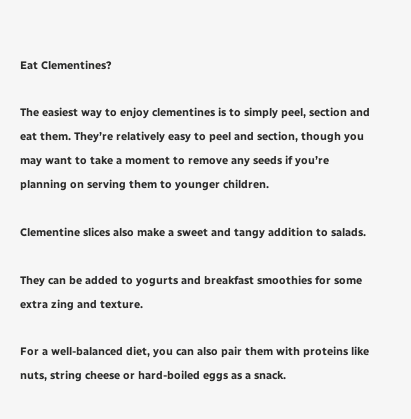Eat Clementines?

The easiest way to enjoy clementines is to simply peel, section and eat them. They’re relatively easy to peel and section, though you may want to take a moment to remove any seeds if you’re planning on serving them to younger children.

Clementine slices also make a sweet and tangy addition to salads.

They can be added to yogurts and breakfast smoothies for some extra zing and texture.

For a well-balanced diet, you can also pair them with proteins like nuts, string cheese or hard-boiled eggs as a snack.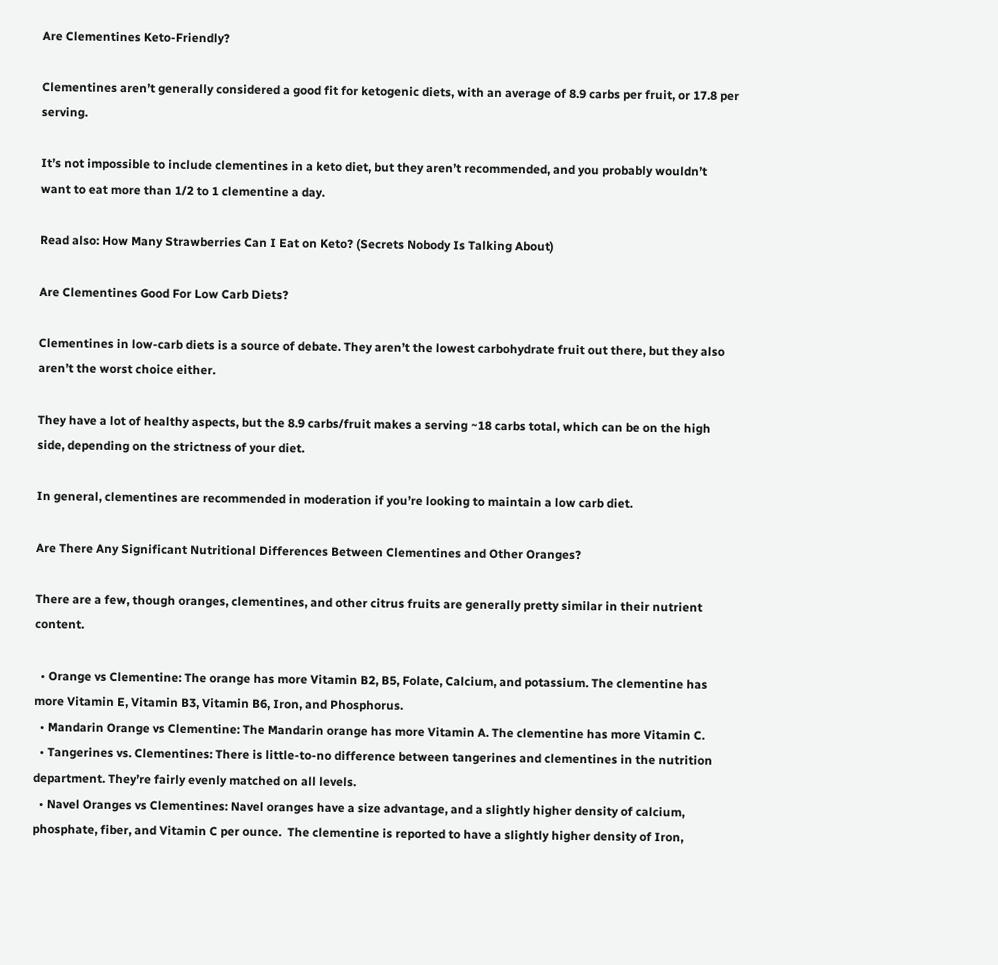Are Clementines Keto-Friendly?

Clementines aren’t generally considered a good fit for ketogenic diets, with an average of 8.9 carbs per fruit, or 17.8 per serving.

It’s not impossible to include clementines in a keto diet, but they aren’t recommended, and you probably wouldn’t want to eat more than 1/2 to 1 clementine a day.

Read also: How Many Strawberries Can I Eat on Keto? (Secrets Nobody Is Talking About)

Are Clementines Good For Low Carb Diets?

Clementines in low-carb diets is a source of debate. They aren’t the lowest carbohydrate fruit out there, but they also aren’t the worst choice either.

They have a lot of healthy aspects, but the 8.9 carbs/fruit makes a serving ~18 carbs total, which can be on the high side, depending on the strictness of your diet.

In general, clementines are recommended in moderation if you’re looking to maintain a low carb diet.

Are There Any Significant Nutritional Differences Between Clementines and Other Oranges?

There are a few, though oranges, clementines, and other citrus fruits are generally pretty similar in their nutrient content.

  • Orange vs Clementine: The orange has more Vitamin B2, B5, Folate, Calcium, and potassium. The clementine has more Vitamin E, Vitamin B3, Vitamin B6, Iron, and Phosphorus.
  • Mandarin Orange vs Clementine: The Mandarin orange has more Vitamin A. The clementine has more Vitamin C.
  • Tangerines vs. Clementines: There is little-to-no difference between tangerines and clementines in the nutrition department. They’re fairly evenly matched on all levels.
  • Navel Oranges vs Clementines: Navel oranges have a size advantage, and a slightly higher density of calcium, phosphate, fiber, and Vitamin C per ounce.  The clementine is reported to have a slightly higher density of Iron,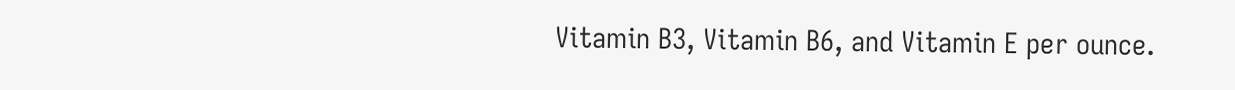Vitamin B3, Vitamin B6, and Vitamin E per ounce.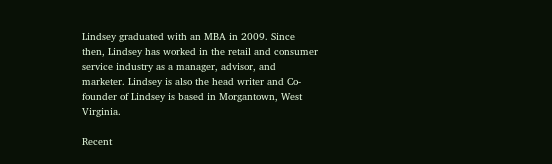Lindsey graduated with an MBA in 2009. Since then, Lindsey has worked in the retail and consumer service industry as a manager, advisor, and marketer. Lindsey is also the head writer and Co-founder of Lindsey is based in Morgantown, West Virginia.

Recent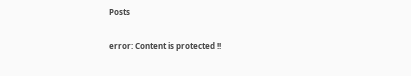Posts

error: Content is protected !!